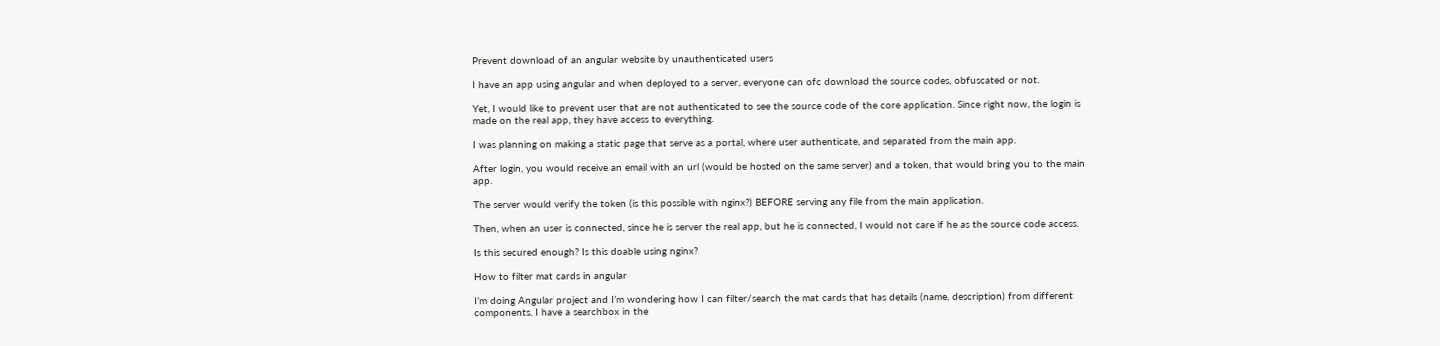Prevent download of an angular website by unauthenticated users

I have an app using angular and when deployed to a server, everyone can ofc download the source codes, obfuscated or not.

Yet, I would like to prevent user that are not authenticated to see the source code of the core application. Since right now, the login is made on the real app, they have access to everything.

I was planning on making a static page that serve as a portal, where user authenticate, and separated from the main app.

After login, you would receive an email with an url (would be hosted on the same server) and a token, that would bring you to the main app.

The server would verify the token (is this possible with nginx?) BEFORE serving any file from the main application.

Then, when an user is connected, since he is server the real app, but he is connected, I would not care if he as the source code access.

Is this secured enough? Is this doable using nginx?

How to filter mat cards in angular

I’m doing Angular project and I’m wondering how I can filter/search the mat cards that has details (name, description) from different components. I have a searchbox in the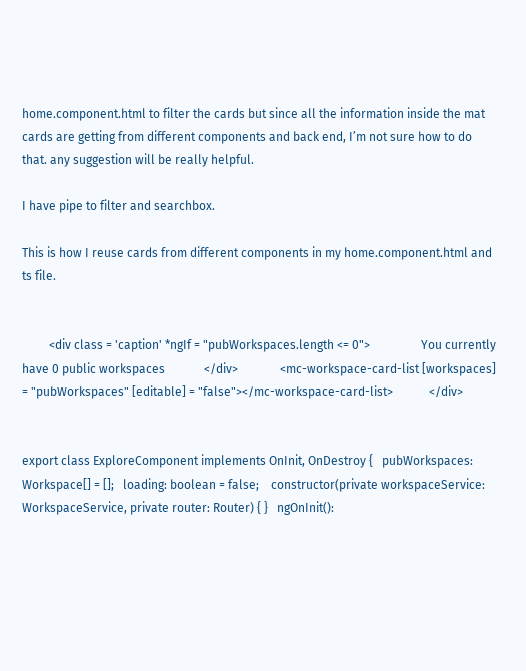home.component.html to filter the cards but since all the information inside the mat cards are getting from different components and back end, I’m not sure how to do that. any suggestion will be really helpful.

I have pipe to filter and searchbox.

This is how I reuse cards from different components in my home.component.html and ts file.


         <div class = 'caption' *ngIf = "pubWorkspaces.length <= 0">                 You currently have 0 public workspaces             </div>              <mc-workspace-card-list [workspaces] = "pubWorkspaces" [editable] = "false"></mc-workspace-card-list>            </div>


export class ExploreComponent implements OnInit, OnDestroy {   pubWorkspaces: Workspace[] = [];   loading: boolean = false;    constructor(private workspaceService: WorkspaceService, private router: Router) { }   ngOnInit():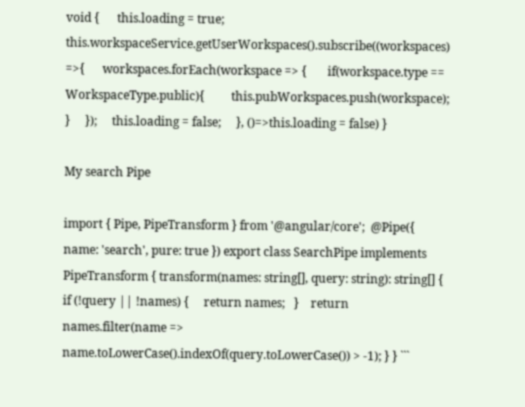void {      this.loading = true;     this.workspaceService.getUserWorkspaces().subscribe((workspaces) =>{      workspaces.forEach(workspace => {       if(workspace.type == WorkspaceType.public){         this.pubWorkspaces.push(workspace);       }     });     this.loading = false;     }, ()=>this.loading = false) }

My search Pipe

import { Pipe, PipeTransform } from '@angular/core';  @Pipe({ name: 'search', pure: true }) export class SearchPipe implements PipeTransform { transform(names: string[], query: string): string[] {   if (!query || !names) {     return names;   }    return names.filter(name => name.toLowerCase().indexOf(query.toLowerCase()) > -1); } } ```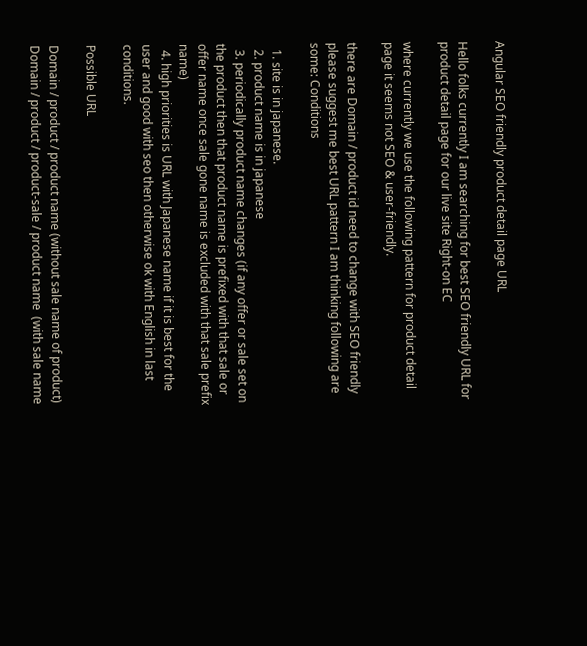Angular SEO friendly product detail page URL

Hello folks currently I am searching for best SEO friendly URL for product detail page for our live site Right-on EC

where currently we use the following pattern for product detail page it seems not SEO & user-friendly.

there are Domain / product id need to change with SEO friendly please suggest me best URL pattern I am thinking following are some: Conditions

  1. site is in japanese.
  2. product name is in japanese
  3. periodically product name changes (if any offer or sale set on the product then that product name is prefixed with that sale or offer name once sale gone name is excluded with that sale prefix name)
  4. high priorities is URL with Japanese name if it is best for the user and good with seo then otherwise ok with English in last conditions.

Possible URL

Domain / product / product name (without sale name of product) Domain / product / product-sale / product name  (with sale name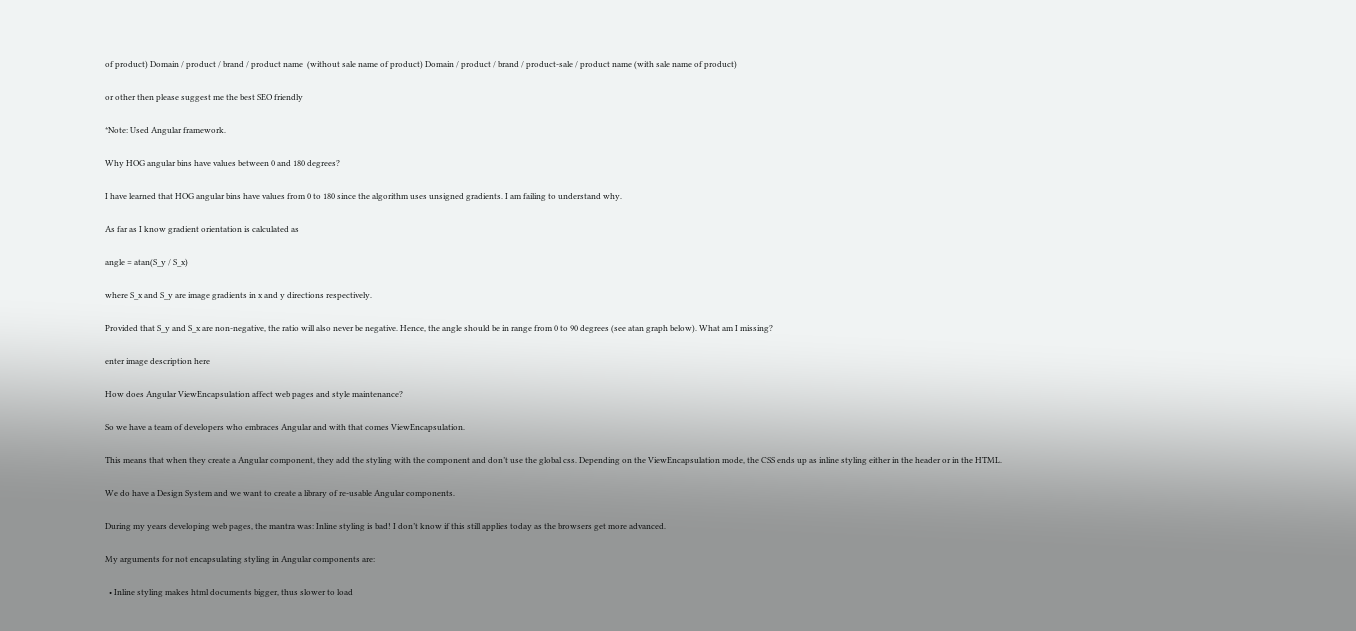of product) Domain / product / brand / product name  (without sale name of product) Domain / product / brand / product-sale / product name (with sale name of product)

or other then please suggest me the best SEO friendly

*Note: Used Angular framework.

Why HOG angular bins have values between 0 and 180 degrees?

I have learned that HOG angular bins have values from 0 to 180 since the algorithm uses unsigned gradients. I am failing to understand why.

As far as I know gradient orientation is calculated as

angle = atan(S_y / S_x)

where S_x and S_y are image gradients in x and y directions respectively.

Provided that S_y and S_x are non-negative, the ratio will also never be negative. Hence, the angle should be in range from 0 to 90 degrees (see atan graph below). What am I missing?

enter image description here

How does Angular ViewEncapsulation affect web pages and style maintenance?

So we have a team of developers who embraces Angular and with that comes ViewEncapsulation.

This means that when they create a Angular component, they add the styling with the component and don’t use the global css. Depending on the ViewEncapsulation mode, the CSS ends up as inline styling either in the header or in the HTML.

We do have a Design System and we want to create a library of re-usable Angular components.

During my years developing web pages, the mantra was: Inline styling is bad! I don’t know if this still applies today as the browsers get more advanced.

My arguments for not encapsulating styling in Angular components are:

  • Inline styling makes html documents bigger, thus slower to load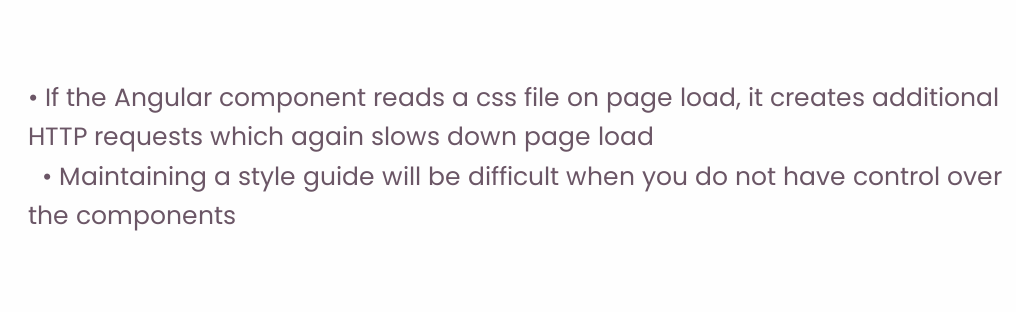• If the Angular component reads a css file on page load, it creates additional HTTP requests which again slows down page load
  • Maintaining a style guide will be difficult when you do not have control over the components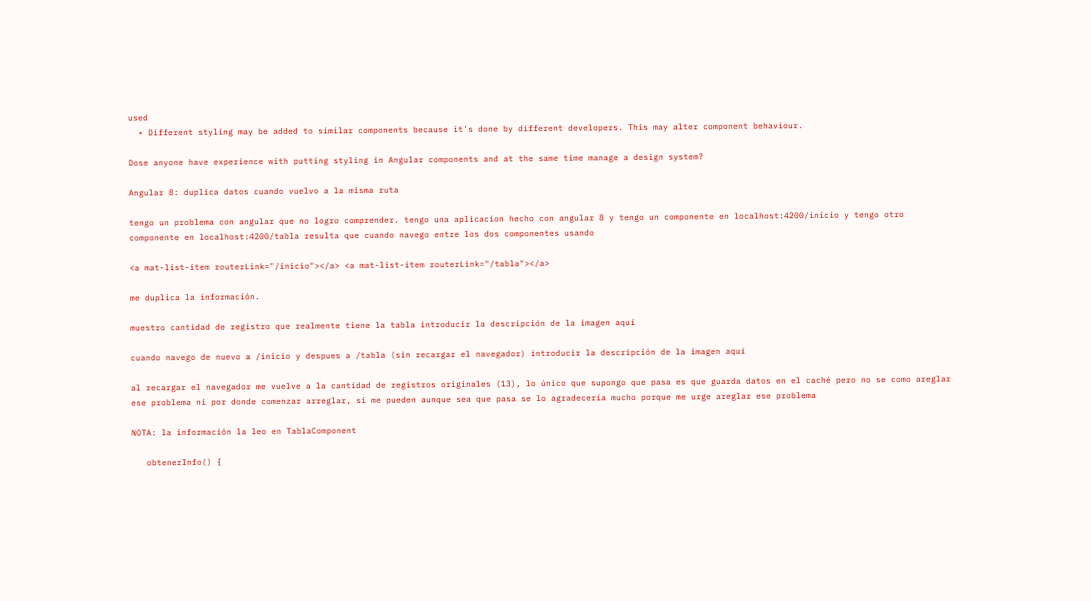used
  • Different styling may be added to similar components because it’s done by different developers. This may alter component behaviour.

Dose anyone have experience with putting styling in Angular components and at the same time manage a design system?

Angular 8: duplica datos cuando vuelvo a la misma ruta

tengo un problema con angular que no logro comprender. tengo una aplicacion hecho con angular 8 y tengo un componente en localhost:4200/inicio y tengo otro componente en localhost:4200/tabla resulta que cuando navego entre los dos componentes usando

<a mat-list-item routerLink="/inicio"></a> <a mat-list-item routerLink="/tabla"></a>

me duplica la información.

muestro cantidad de registro que realmente tiene la tabla introducir la descripción de la imagen aquí

cuando navego de nuevo a /inicio y despues a /tabla (sin recargar el navegador) introducir la descripción de la imagen aquí

al recargar el navegador me vuelve a la cantidad de registros originales (13), lo único que supongo que pasa es que guarda datos en el caché pero no se como areglar ese problema ni por donde comenzar arreglar, si me pueden aunque sea que pasa se lo agradecería mucho porque me urge areglar ese problema

NOTA: la información la leo en TablaComponent

   obtenerInfo() {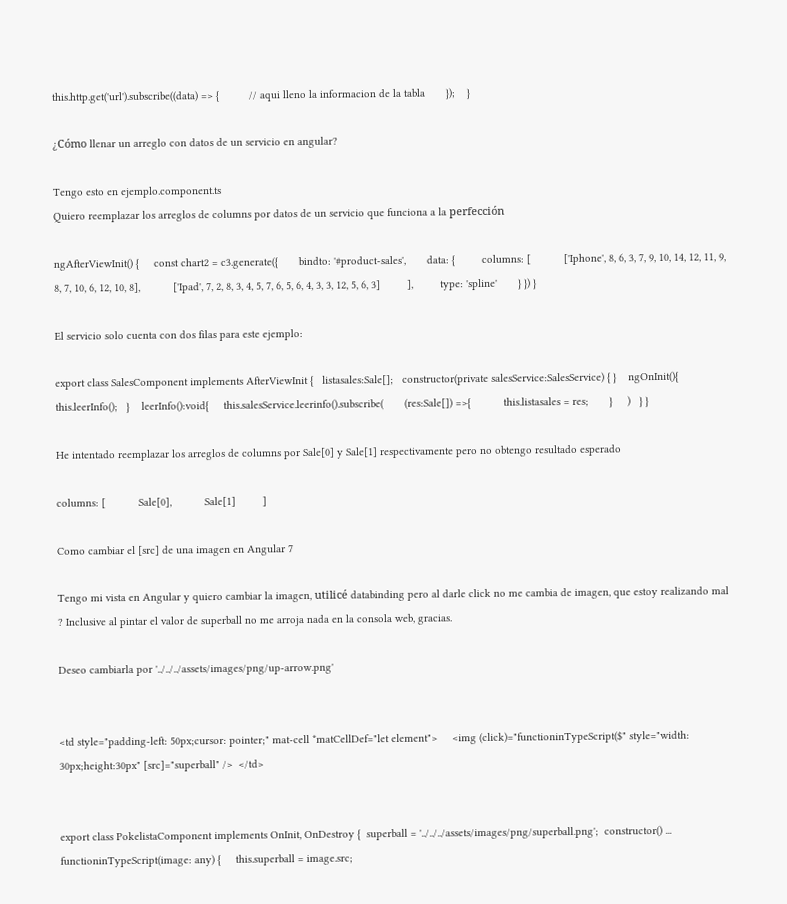this.http.get('url').subscribe((data) => {          // aqui lleno la informacion de la tabla       });    }

¿Cómo llenar un arreglo con datos de un servicio en angular?

Tengo esto en ejemplo.component.ts
Quiero reemplazar los arreglos de columns por datos de un servicio que funciona a la perfección

ngAfterViewInit() {     const chart2 = c3.generate({       bindto: '#product-sales',       data: {         columns: [           ['Iphone', 8, 6, 3, 7, 9, 10, 14, 12, 11, 9, 8, 7, 10, 6, 12, 10, 8],           ['Ipad', 7, 2, 8, 3, 4, 5, 7, 6, 5, 6, 4, 3, 3, 12, 5, 6, 3]         ],         type: 'spline'       } }) }

El servicio solo cuenta con dos filas para este ejemplo:

export class SalesComponent implements AfterViewInit {   listasales:Sale[];   constructor(private salesService:SalesService) { }    ngOnInit(){     this.leerInfo();   }    leerInfo():void{     this.salesService.leerinfo().subscribe(       (res:Sale[]) =>{           this.listasales = res;       }     )   } }

He intentado reemplazar los arreglos de columns por Sale[0] y Sale[1] respectivamente pero no obtengo resultado esperado

columns: [           Sale[0],           Sale[1]         ]

Como cambiar el [src] de una imagen en Angular 7

Tengo mi vista en Angular y quiero cambiar la imagen, utilicé databinding pero al darle click no me cambia de imagen, que estoy realizando mal ? Inclusive al pintar el valor de superball no me arroja nada en la consola web, gracias.

Deseo cambiarla por '../../../assets/images/png/up-arrow.png'


<td style="padding-left: 50px;cursor: pointer;" mat-cell *matCellDef="let element">     <img (click)="functioninTypeScript($" style="width: 30px;height:30px" [src]="superball" />  </td>


export class PokelistaComponent implements OnInit, OnDestroy {  superball = '../../../assets/images/png/superball.png';  constructor() ...  functioninTypeScript(image: any) {     this.superball = image.src;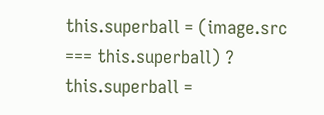this.superball = (image.src === this.superball) ?     this.superball =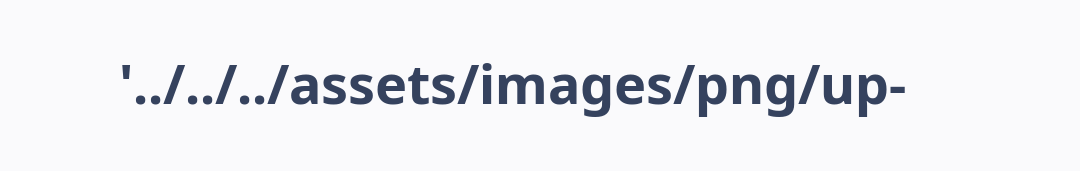'../../../assets/images/png/up-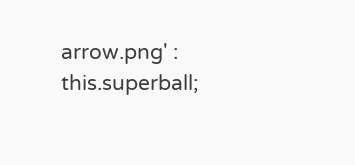arrow.png' : this.superball;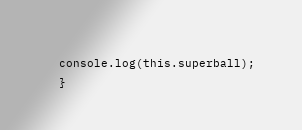console.log(this.superball);   }